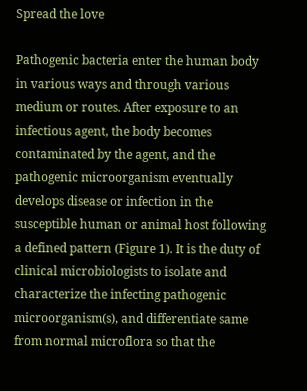Spread the love

Pathogenic bacteria enter the human body in various ways and through various medium or routes. After exposure to an infectious agent, the body becomes contaminated by the agent, and the pathogenic microorganism eventually develops disease or infection in the susceptible human or animal host following a defined pattern (Figure 1). It is the duty of clinical microbiologists to isolate and characterize the infecting pathogenic microorganism(s), and differentiate same from normal microflora so that the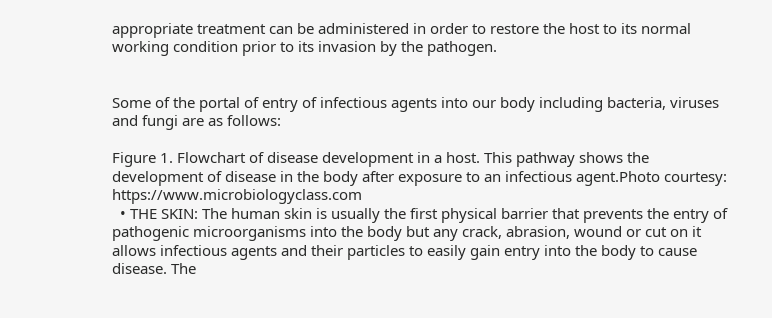appropriate treatment can be administered in order to restore the host to its normal working condition prior to its invasion by the pathogen.


Some of the portal of entry of infectious agents into our body including bacteria, viruses and fungi are as follows:

Figure 1. Flowchart of disease development in a host. This pathway shows the development of disease in the body after exposure to an infectious agent.Photo courtesy: https://www.microbiologyclass.com
  • THE SKIN: The human skin is usually the first physical barrier that prevents the entry of pathogenic microorganisms into the body but any crack, abrasion, wound or cut on it allows infectious agents and their particles to easily gain entry into the body to cause disease. The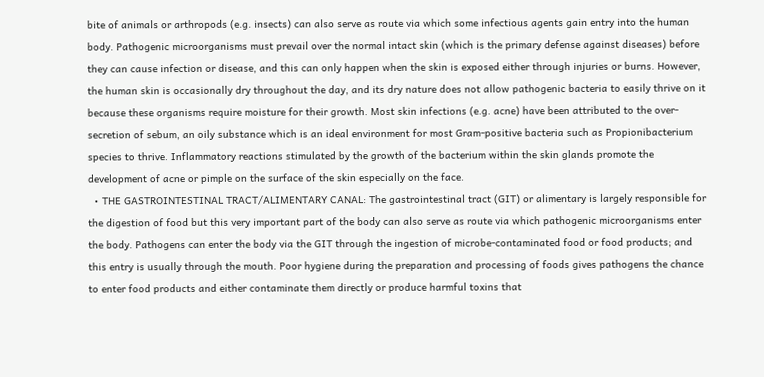bite of animals or arthropods (e.g. insects) can also serve as route via which some infectious agents gain entry into the human body. Pathogenic microorganisms must prevail over the normal intact skin (which is the primary defense against diseases) before they can cause infection or disease, and this can only happen when the skin is exposed either through injuries or burns. However, the human skin is occasionally dry throughout the day, and its dry nature does not allow pathogenic bacteria to easily thrive on it because these organisms require moisture for their growth. Most skin infections (e.g. acne) have been attributed to the over-secretion of sebum, an oily substance which is an ideal environment for most Gram-positive bacteria such as Propionibacterium species to thrive. Inflammatory reactions stimulated by the growth of the bacterium within the skin glands promote the development of acne or pimple on the surface of the skin especially on the face.
  • THE GASTROINTESTINAL TRACT/ALIMENTARY CANAL: The gastrointestinal tract (GIT) or alimentary is largely responsible for the digestion of food but this very important part of the body can also serve as route via which pathogenic microorganisms enter the body. Pathogens can enter the body via the GIT through the ingestion of microbe-contaminated food or food products; and this entry is usually through the mouth. Poor hygiene during the preparation and processing of foods gives pathogens the chance to enter food products and either contaminate them directly or produce harmful toxins that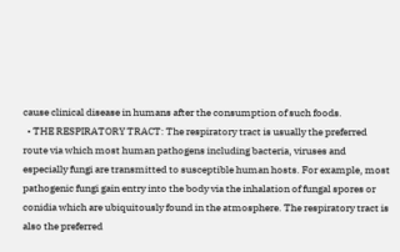cause clinical disease in humans after the consumption of such foods.
  • THE RESPIRATORY TRACT: The respiratory tract is usually the preferred route via which most human pathogens including bacteria, viruses and especially fungi are transmitted to susceptible human hosts. For example, most pathogenic fungi gain entry into the body via the inhalation of fungal spores or conidia which are ubiquitously found in the atmosphere. The respiratory tract is also the preferred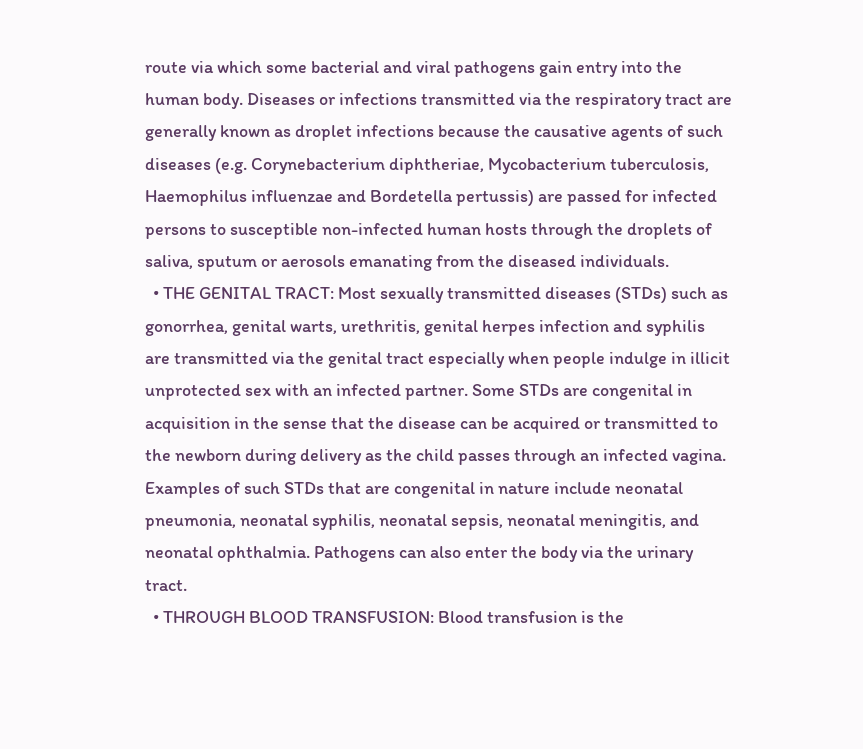route via which some bacterial and viral pathogens gain entry into the human body. Diseases or infections transmitted via the respiratory tract are generally known as droplet infections because the causative agents of such diseases (e.g. Corynebacterium diphtheriae, Mycobacterium tuberculosis, Haemophilus influenzae and Bordetella pertussis) are passed for infected persons to susceptible non-infected human hosts through the droplets of saliva, sputum or aerosols emanating from the diseased individuals.
  • THE GENITAL TRACT: Most sexually transmitted diseases (STDs) such as gonorrhea, genital warts, urethritis, genital herpes infection and syphilis are transmitted via the genital tract especially when people indulge in illicit unprotected sex with an infected partner. Some STDs are congenital in acquisition in the sense that the disease can be acquired or transmitted to the newborn during delivery as the child passes through an infected vagina. Examples of such STDs that are congenital in nature include neonatal pneumonia, neonatal syphilis, neonatal sepsis, neonatal meningitis, and neonatal ophthalmia. Pathogens can also enter the body via the urinary tract.
  • THROUGH BLOOD TRANSFUSION: Blood transfusion is the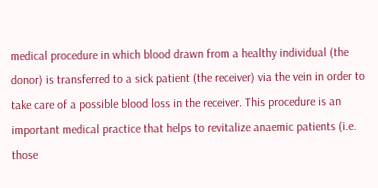medical procedure in which blood drawn from a healthy individual (the donor) is transferred to a sick patient (the receiver) via the vein in order to take care of a possible blood loss in the receiver. This procedure is an important medical practice that helps to revitalize anaemic patients (i.e. those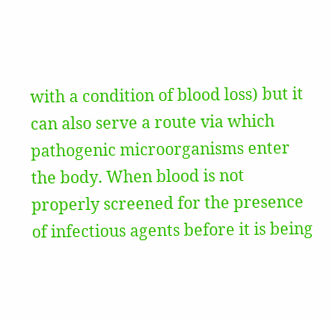with a condition of blood loss) but it can also serve a route via which pathogenic microorganisms enter the body. When blood is not properly screened for the presence of infectious agents before it is being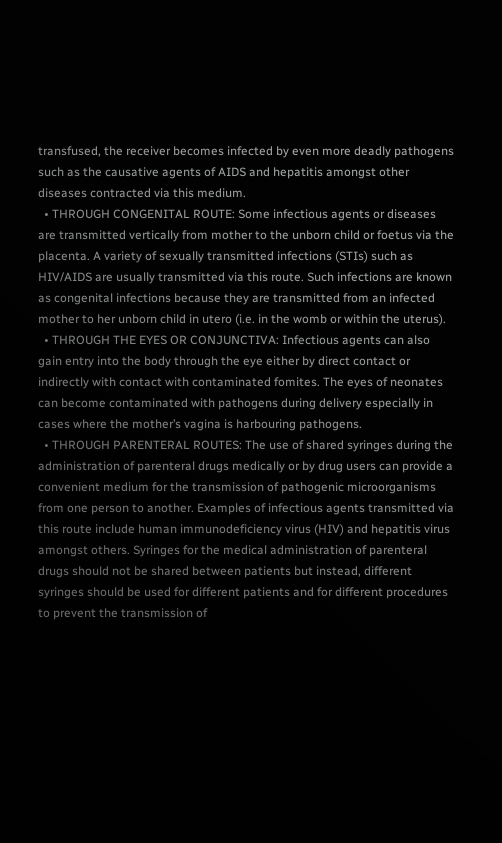transfused, the receiver becomes infected by even more deadly pathogens such as the causative agents of AIDS and hepatitis amongst other diseases contracted via this medium.
  • THROUGH CONGENITAL ROUTE: Some infectious agents or diseases are transmitted vertically from mother to the unborn child or foetus via the placenta. A variety of sexually transmitted infections (STIs) such as HIV/AIDS are usually transmitted via this route. Such infections are known as congenital infections because they are transmitted from an infected mother to her unborn child in utero (i.e. in the womb or within the uterus).
  • THROUGH THE EYES OR CONJUNCTIVA: Infectious agents can also gain entry into the body through the eye either by direct contact or indirectly with contact with contaminated fomites. The eyes of neonates can become contaminated with pathogens during delivery especially in cases where the mother’s vagina is harbouring pathogens.
  • THROUGH PARENTERAL ROUTES: The use of shared syringes during the administration of parenteral drugs medically or by drug users can provide a convenient medium for the transmission of pathogenic microorganisms from one person to another. Examples of infectious agents transmitted via this route include human immunodeficiency virus (HIV) and hepatitis virus amongst others. Syringes for the medical administration of parenteral drugs should not be shared between patients but instead, different syringes should be used for different patients and for different procedures to prevent the transmission of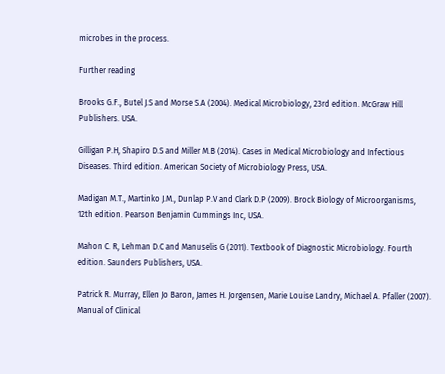microbes in the process.

Further reading

Brooks G.F., Butel J.S and Morse S.A (2004). Medical Microbiology, 23rd edition. McGraw Hill Publishers. USA.

Gilligan P.H, Shapiro D.S and Miller M.B (2014). Cases in Medical Microbiology and Infectious Diseases. Third edition. American Society of Microbiology Press, USA.

Madigan M.T., Martinko J.M., Dunlap P.V and Clark D.P (2009). Brock Biology of Microorganisms, 12th edition. Pearson Benjamin Cummings Inc, USA.

Mahon C. R, Lehman D.C and Manuselis G (2011). Textbook of Diagnostic Microbiology. Fourth edition. Saunders Publishers, USA.

Patrick R. Murray, Ellen Jo Baron, James H. Jorgensen, Marie Louise Landry, Michael A. Pfaller (2007). Manual of Clinical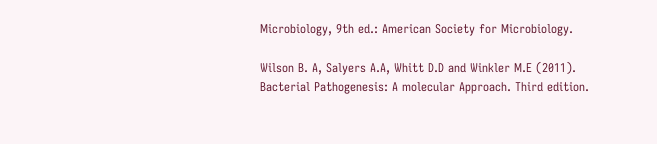Microbiology, 9th ed.: American Society for Microbiology.

Wilson B. A, Salyers A.A, Whitt D.D and Winkler M.E (2011). Bacterial Pathogenesis: A molecular Approach. Third edition.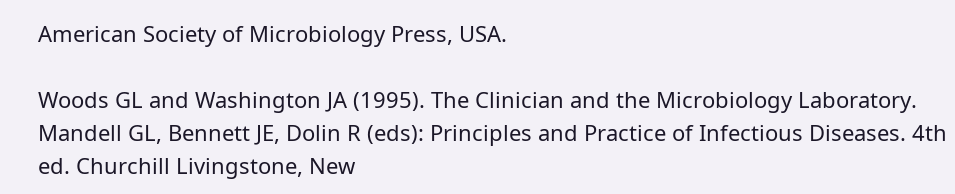American Society of Microbiology Press, USA.

Woods GL and Washington JA (1995). The Clinician and the Microbiology Laboratory. Mandell GL, Bennett JE, Dolin R (eds): Principles and Practice of Infectious Diseases. 4th ed. Churchill Livingstone, New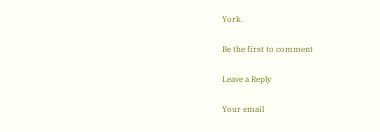York.

Be the first to comment

Leave a Reply

Your email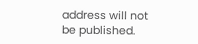address will not be published.